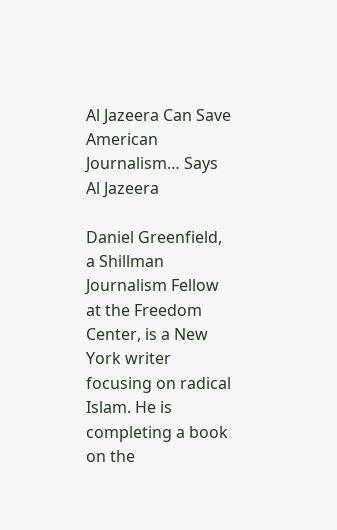Al Jazeera Can Save American Journalism… Says Al Jazeera

Daniel Greenfield, a Shillman Journalism Fellow at the Freedom Center, is a New York writer focusing on radical Islam. He is completing a book on the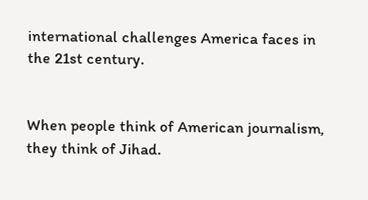international challenges America faces in the 21st century.


When people think of American journalism, they think of Jihad.